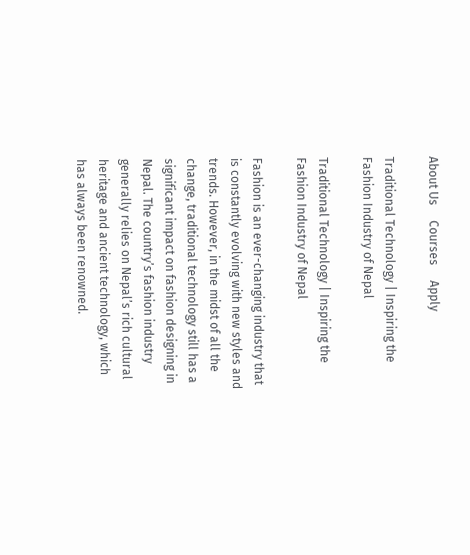About Us     Courses     Apply

Traditional Technology | Inspiring the Fashion Industry of Nepal

Traditional Technology | Inspiring the Fashion Industry of Nepal

Fashion is an ever-changing industry that is constantly evolving with new styles and trends. However, in the midst of all the change, traditional technology still has a significant impact on fashion designing in Nepal. The country’s fashion industry generally relies on Nepal’s rich cultural heritage and ancient technology, which has always been renowned.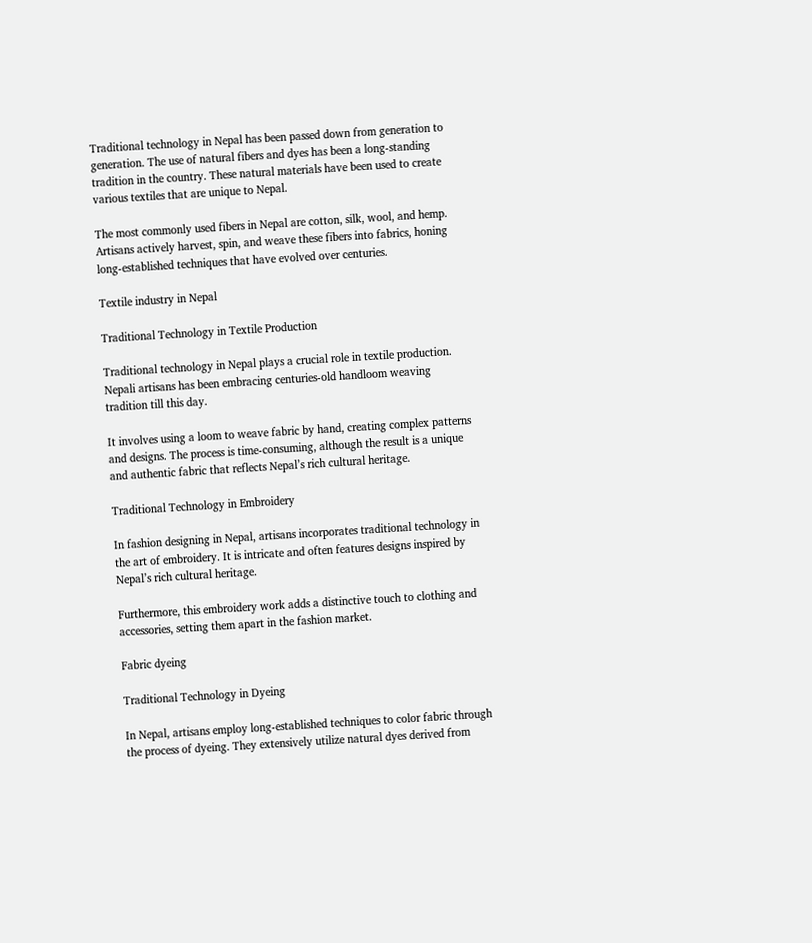Traditional technology in Nepal has been passed down from generation to generation. The use of natural fibers and dyes has been a long-standing tradition in the country. These natural materials have been used to create various textiles that are unique to Nepal.

The most commonly used fibers in Nepal are cotton, silk, wool, and hemp. Artisans actively harvest, spin, and weave these fibers into fabrics, honing long-established techniques that have evolved over centuries.

Textile industry in Nepal

Traditional Technology in Textile Production

Traditional technology in Nepal plays a crucial role in textile production. Nepali artisans has been embracing centuries-old handloom weaving tradition till this day.

It involves using a loom to weave fabric by hand, creating complex patterns and designs. The process is time-consuming, although the result is a unique and authentic fabric that reflects Nepal’s rich cultural heritage.

Traditional Technology in Embroidery

In fashion designing in Nepal, artisans incorporates traditional technology in the art of embroidery. It is intricate and often features designs inspired by Nepal’s rich cultural heritage.

Furthermore, this embroidery work adds a distinctive touch to clothing and accessories, setting them apart in the fashion market.

Fabric dyeing

Traditional Technology in Dyeing

In Nepal, artisans employ long-established techniques to color fabric through the process of dyeing. They extensively utilize natural dyes derived from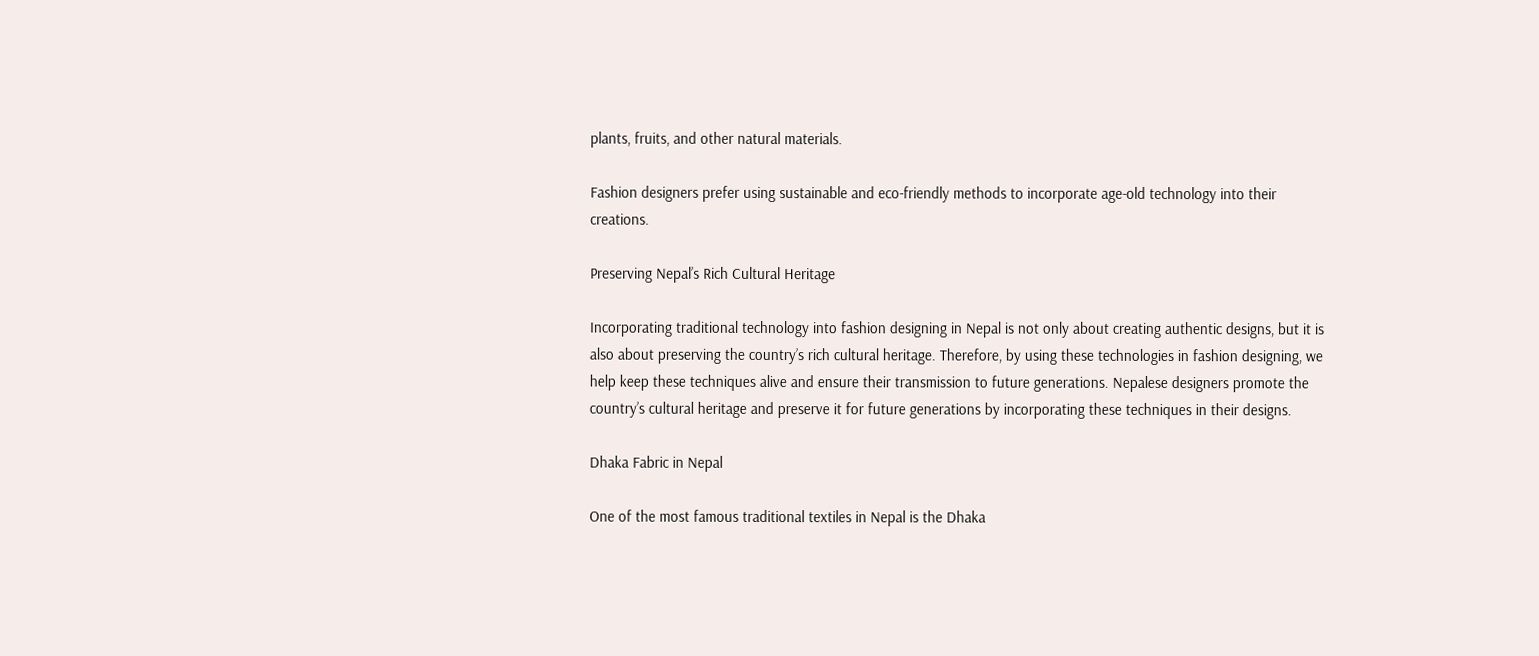plants, fruits, and other natural materials.

Fashion designers prefer using sustainable and eco-friendly methods to incorporate age-old technology into their creations.

Preserving Nepal’s Rich Cultural Heritage

Incorporating traditional technology into fashion designing in Nepal is not only about creating authentic designs, but it is also about preserving the country’s rich cultural heritage. Therefore, by using these technologies in fashion designing, we help keep these techniques alive and ensure their transmission to future generations. Nepalese designers promote the country’s cultural heritage and preserve it for future generations by incorporating these techniques in their designs.

Dhaka Fabric in Nepal

One of the most famous traditional textiles in Nepal is the Dhaka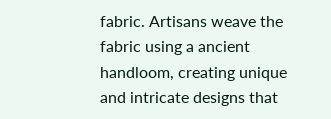fabric. Artisans weave the fabric using a ancient handloom, creating unique and intricate designs that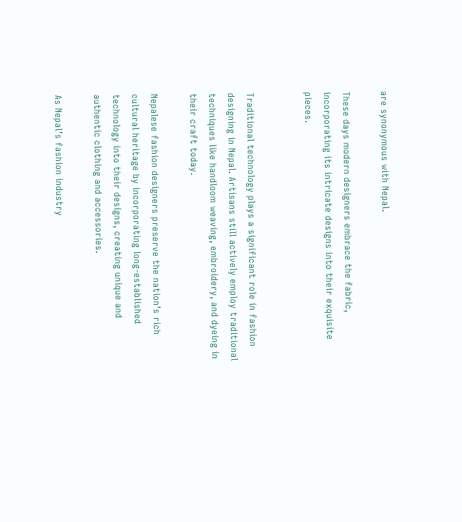are synonymous with Nepal.

These days modern designers embrace the fabric, incorporating its intricate designs into their exquisite pieces.


Traditional technology plays a significant role in fashion designing in Nepal. Artisans still actively employ traditional techniques like handloom weaving, embroidery, and dyeing in their craft today.

Nepalese fashion designers preserve the nation’s rich cultural heritage by incorporating long-established technology into their designs, creating unique and authentic clothing and accessories.

As Nepal’s fashion industry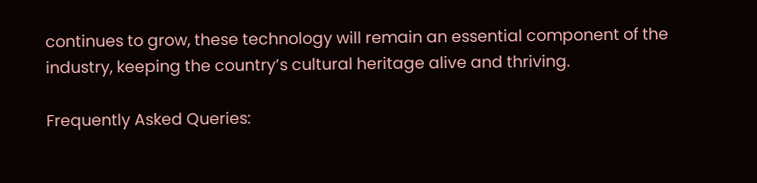continues to grow, these technology will remain an essential component of the industry, keeping the country’s cultural heritage alive and thriving.

Frequently Asked Queries: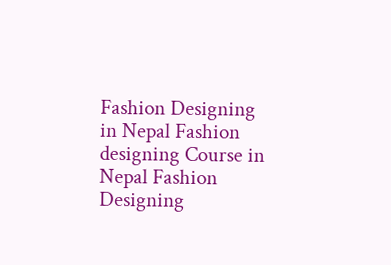Fashion Designing in Nepal Fashion designing Course in Nepal Fashion Designing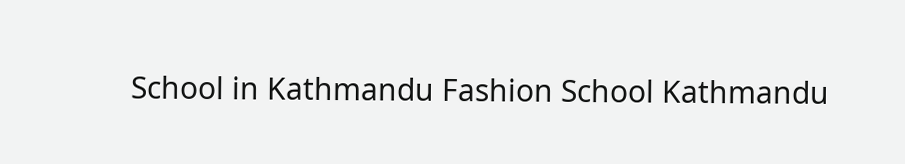School in Kathmandu Fashion School Kathmandu